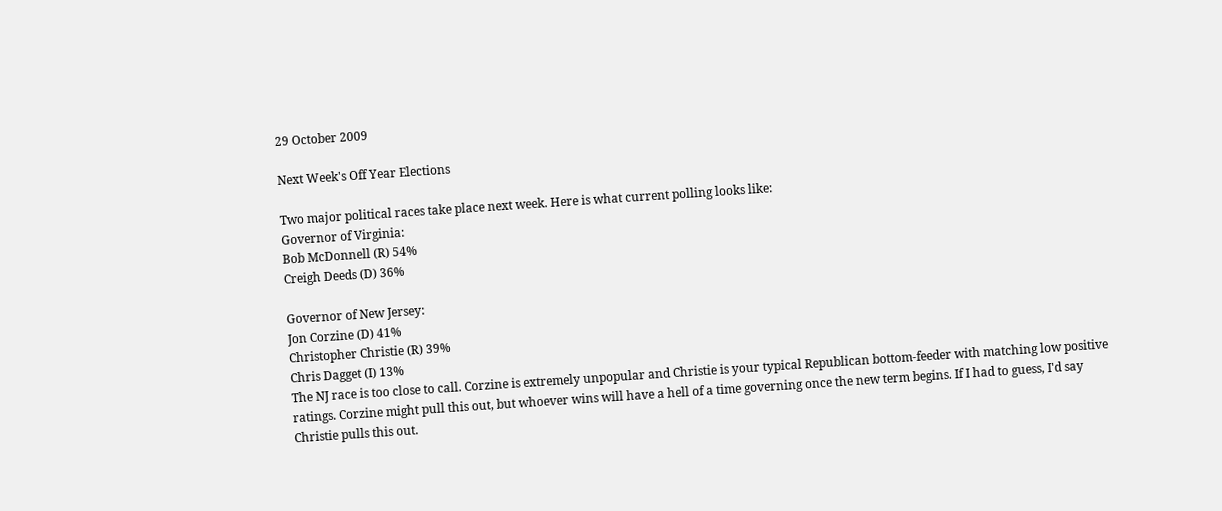29 October 2009

Next Week's Off Year Elections

Two major political races take place next week. Here is what current polling looks like:
Governor of Virginia:
Bob McDonnell (R) 54%
Creigh Deeds (D) 36%

Governor of New Jersey:
Jon Corzine (D) 41%
Christopher Christie (R) 39%
Chris Dagget (I) 13%
The NJ race is too close to call. Corzine is extremely unpopular and Christie is your typical Republican bottom-feeder with matching low positive ratings. Corzine might pull this out, but whoever wins will have a hell of a time governing once the new term begins. If I had to guess, I'd say Christie pulls this out.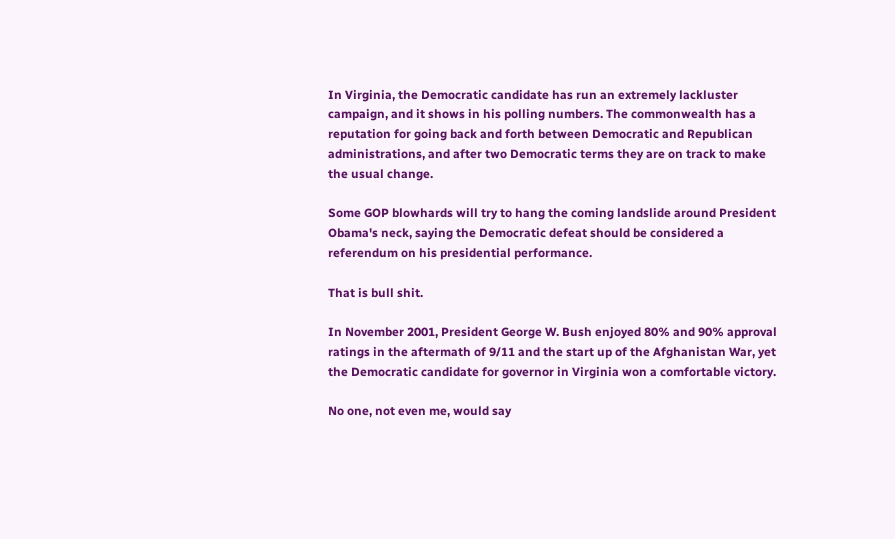In Virginia, the Democratic candidate has run an extremely lackluster campaign, and it shows in his polling numbers. The commonwealth has a reputation for going back and forth between Democratic and Republican administrations, and after two Democratic terms they are on track to make the usual change.

Some GOP blowhards will try to hang the coming landslide around President Obama's neck, saying the Democratic defeat should be considered a referendum on his presidential performance.

That is bull shit.

In November 2001, President George W. Bush enjoyed 80% and 90% approval ratings in the aftermath of 9/11 and the start up of the Afghanistan War, yet the Democratic candidate for governor in Virginia won a comfortable victory.

No one, not even me, would say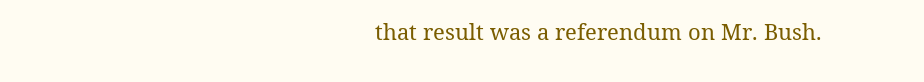that result was a referendum on Mr. Bush.